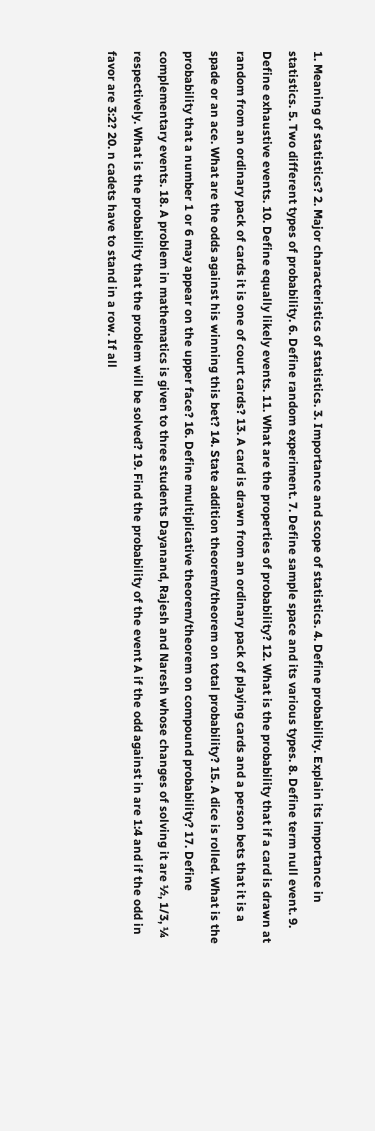1. Meaning of statistics? 2. Major characteristics of statistics. 3. Importance and scope of statistics. 4. Define probability. Explain its importance in statistics. 5. Two different types of probability. 6. Define random experiment. 7. Define sample space and its various types. 8. Define term null event. 9. Define exhaustive events. 10. Define equally likely events. 11. What are the properties of probability? 12. What is the probability that if a card is drawn at random from an ordinary pack of cards it is one of court cards? 13. A card is drawn from an ordinary pack of playing cards and a person bets that it is a spade or an ace. What are the odds against his winning this bet? 14. State addition theorem/theorem on total probability? 15. A dice is rolled. What is the probability that a number 1 or 6 may appear on the upper face? 16. Define multiplicative theorem/theorem on compound probability? 17. Define complementary events. 18. A problem in mathematics is given to three students Dayanand, Rajesh and Naresh whose changes of solving it are ½, 1/3, ¼ respectively. What is the probability that the problem will be solved? 19. Find the probability of the event A if the odd against in are 1:4 and if the odd in favor are 3:2? 20. n cadets have to stand in a row. If all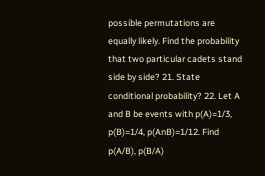possible permutations are equally likely. Find the probability that two particular cadets stand side by side? 21. State conditional probability? 22. Let A and B be events with p(A)=1/3, p(B)=1/4, p(AnB)=1/12. Find p(A/B), p(B/A)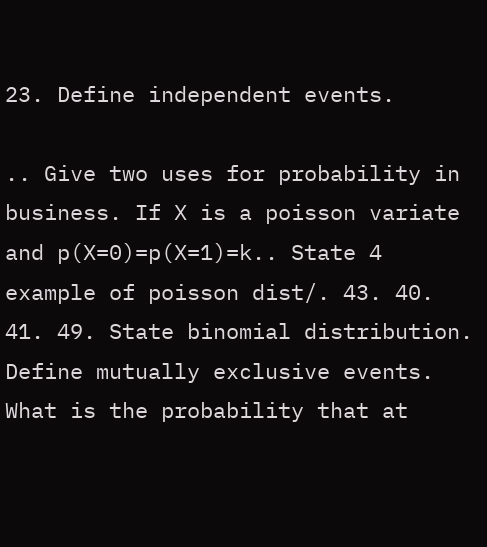23. Define independent events.

.. Give two uses for probability in business. If X is a poisson variate and p(X=0)=p(X=1)=k.. State 4 example of poisson dist/. 43. 40. 41. 49. State binomial distribution. Define mutually exclusive events. What is the probability that at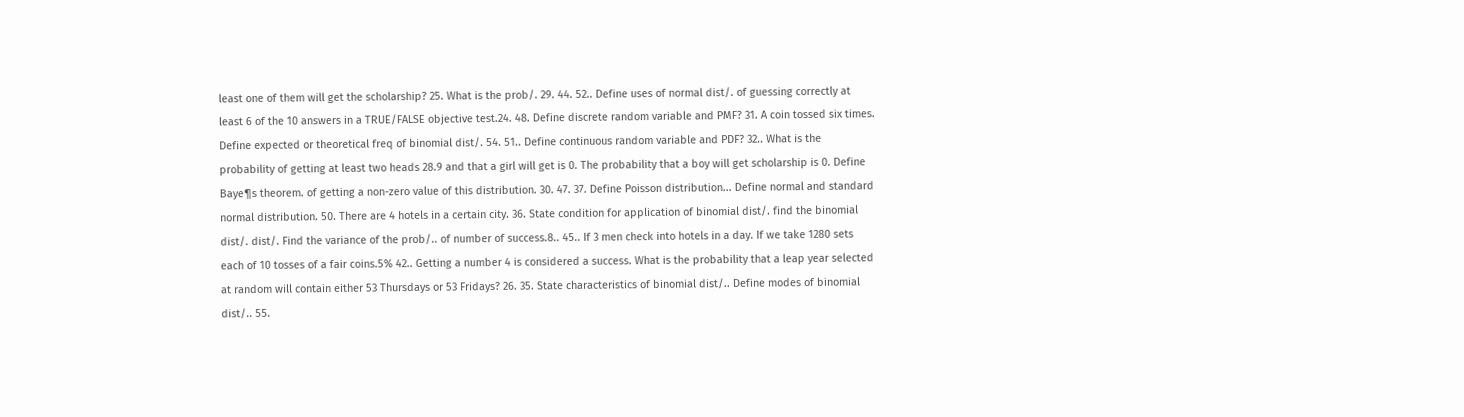least one of them will get the scholarship? 25. What is the prob/. 29. 44. 52.. Define uses of normal dist/. of guessing correctly at least 6 of the 10 answers in a TRUE/FALSE objective test.24. 48. Define discrete random variable and PMF? 31. A coin tossed six times. Define expected or theoretical freq of binomial dist/. 54. 51.. Define continuous random variable and PDF? 32.. What is the probability of getting at least two heads 28.9 and that a girl will get is 0. The probability that a boy will get scholarship is 0. Define Baye¶s theorem. of getting a non-zero value of this distribution. 30. 47. 37. Define Poisson distribution... Define normal and standard normal distribution. 50. There are 4 hotels in a certain city. 36. State condition for application of binomial dist/. find the binomial dist/. dist/. Find the variance of the prob/.. of number of success.8.. 45.. If 3 men check into hotels in a day. If we take 1280 sets each of 10 tosses of a fair coins.5% 42.. Getting a number 4 is considered a success. What is the probability that a leap year selected at random will contain either 53 Thursdays or 53 Fridays? 26. 35. State characteristics of binomial dist/.. Define modes of binomial dist/.. 55.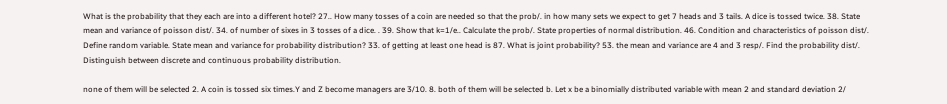What is the probability that they each are into a different hotel? 27.. How many tosses of a coin are needed so that the prob/. in how many sets we expect to get 7 heads and 3 tails. A dice is tossed twice. 38. State mean and variance of poisson dist/. 34. of number of sixes in 3 tosses of a dice. . 39. Show that k=1/e.. Calculate the prob/. State properties of normal distribution. 46. Condition and characteristics of poisson dist/. Define random variable. State mean and variance for probability distribution? 33. of getting at least one head is 87. What is joint probability? 53. the mean and variance are 4 and 3 resp/. Find the probability dist/. Distinguish between discrete and continuous probability distribution.

none of them will be selected 2. A coin is tossed six times.Y and Z become managers are 3/10. 8. both of them will be selected b. Let x be a binomially distributed variable with mean 2 and standard deviation 2/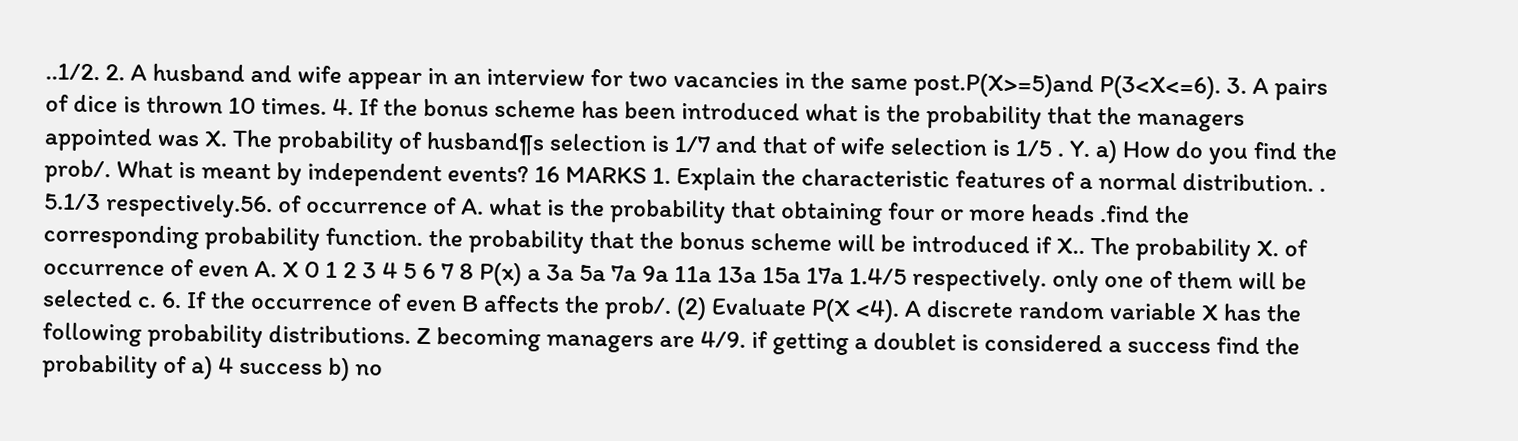..1/2. 2. A husband and wife appear in an interview for two vacancies in the same post.P(X>=5)and P(3<X<=6). 3. A pairs of dice is thrown 10 times. 4. If the bonus scheme has been introduced what is the probability that the managers appointed was X. The probability of husband¶s selection is 1/7 and that of wife selection is 1/5 . Y. a) How do you find the prob/. What is meant by independent events? 16 MARKS 1. Explain the characteristic features of a normal distribution. . 5.1/3 respectively.56. of occurrence of A. what is the probability that obtaining four or more heads .find the corresponding probability function. the probability that the bonus scheme will be introduced if X.. The probability X. of occurrence of even A. X 0 1 2 3 4 5 6 7 8 P(x) a 3a 5a 7a 9a 11a 13a 15a 17a 1.4/5 respectively. only one of them will be selected c. 6. If the occurrence of even B affects the prob/. (2) Evaluate P(X <4). A discrete random variable X has the following probability distributions. Z becoming managers are 4/9. if getting a doublet is considered a success find the probability of a) 4 success b) no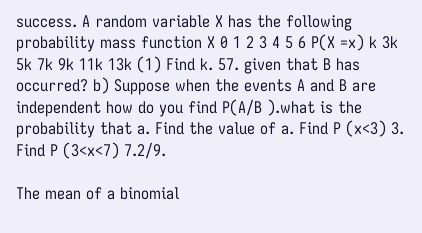success. A random variable X has the following probability mass function X 0 1 2 3 4 5 6 P(X =x) k 3k 5k 7k 9k 11k 13k (1) Find k. 57. given that B has occurred? b) Suppose when the events A and B are independent how do you find P(A/B ).what is the probability that a. Find the value of a. Find P (x<3) 3. Find P (3<x<7) 7.2/9.

The mean of a binomial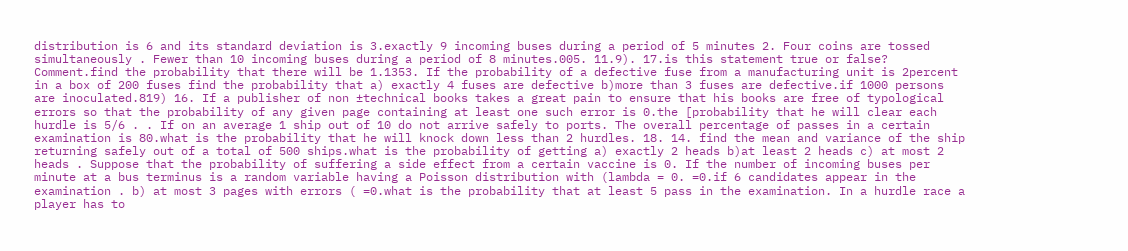distribution is 6 and its standard deviation is 3.exactly 9 incoming buses during a period of 5 minutes 2. Four coins are tossed simultaneously . Fewer than 10 incoming buses during a period of 8 minutes.005. 11.9). 17.is this statement true or false? Comment.find the probability that there will be 1.1353. If the probability of a defective fuse from a manufacturing unit is 2percent in a box of 200 fuses find the probability that a) exactly 4 fuses are defective b)more than 3 fuses are defective.if 1000 persons are inoculated.819) 16. If a publisher of non ±technical books takes a great pain to ensure that his books are free of typological errors so that the probability of any given page containing at least one such error is 0.the [probability that he will clear each hurdle is 5/6 . . If on an average 1 ship out of 10 do not arrive safely to ports. The overall percentage of passes in a certain examination is 80.what is the probability that he will knock down less than 2 hurdles. 18. 14. find the mean and variance of the ship returning safely out of a total of 500 ships.what is the probability of getting a) exactly 2 heads b)at least 2 heads c) at most 2 heads . Suppose that the probability of suffering a side effect from a certain vaccine is 0. If the number of incoming buses per minute at a bus terminus is a random variable having a Poisson distribution with (lambda = 0. =0.if 6 candidates appear in the examination . b) at most 3 pages with errors ( =0.what is the probability that at least 5 pass in the examination. In a hurdle race a player has to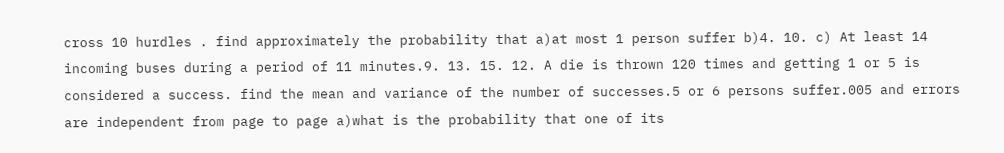cross 10 hurdles . find approximately the probability that a)at most 1 person suffer b)4. 10. c) At least 14 incoming buses during a period of 11 minutes.9. 13. 15. 12. A die is thrown 120 times and getting 1 or 5 is considered a success. find the mean and variance of the number of successes.5 or 6 persons suffer.005 and errors are independent from page to page a)what is the probability that one of its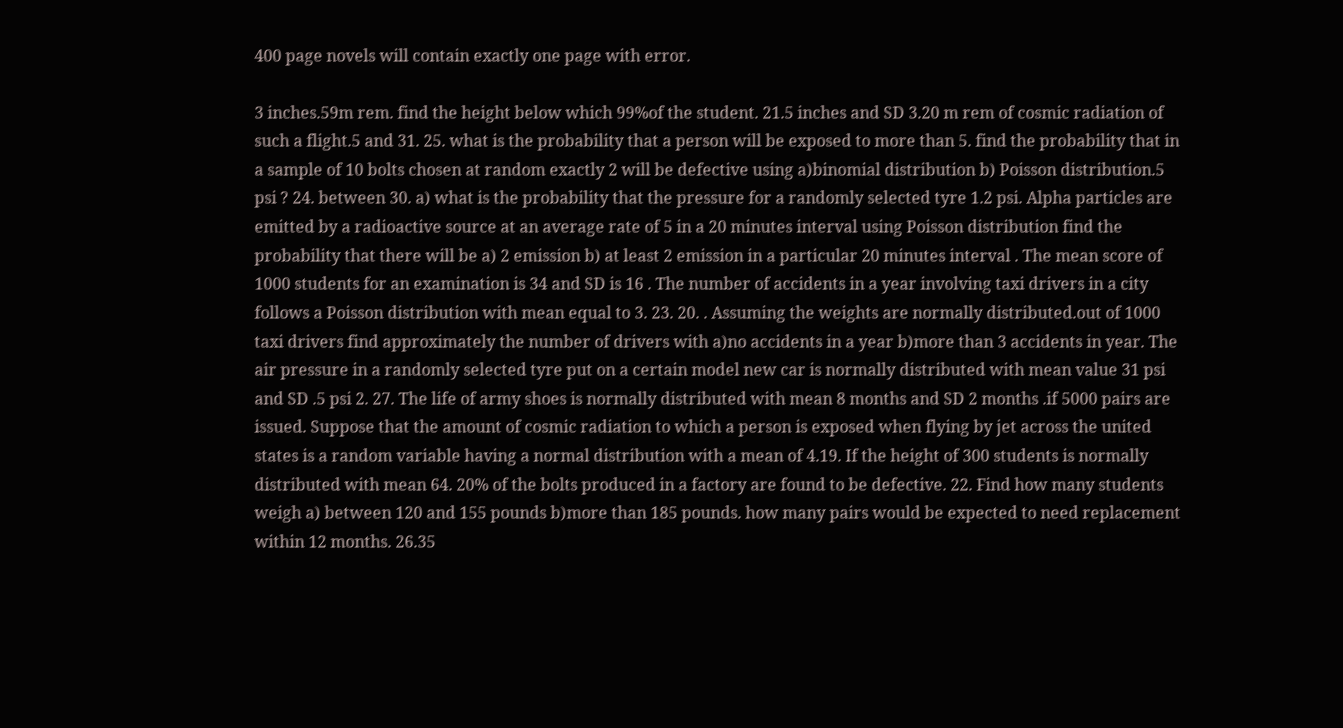400 page novels will contain exactly one page with error.

3 inches.59m rem. find the height below which 99%of the student. 21.5 inches and SD 3.20 m rem of cosmic radiation of such a flight.5 and 31. 25. what is the probability that a person will be exposed to more than 5. find the probability that in a sample of 10 bolts chosen at random exactly 2 will be defective using a)binomial distribution b) Poisson distribution.5 psi ? 24. between 30. a) what is the probability that the pressure for a randomly selected tyre 1.2 psi. Alpha particles are emitted by a radioactive source at an average rate of 5 in a 20 minutes interval using Poisson distribution find the probability that there will be a) 2 emission b) at least 2 emission in a particular 20 minutes interval . The mean score of 1000 students for an examination is 34 and SD is 16 . The number of accidents in a year involving taxi drivers in a city follows a Poisson distribution with mean equal to 3. 23. 20. . Assuming the weights are normally distributed.out of 1000 taxi drivers find approximately the number of drivers with a)no accidents in a year b)more than 3 accidents in year. The air pressure in a randomly selected tyre put on a certain model new car is normally distributed with mean value 31 psi and SD .5 psi 2. 27. The life of army shoes is normally distributed with mean 8 months and SD 2 months .if 5000 pairs are issued. Suppose that the amount of cosmic radiation to which a person is exposed when flying by jet across the united states is a random variable having a normal distribution with a mean of 4.19. If the height of 300 students is normally distributed with mean 64. 20% of the bolts produced in a factory are found to be defective. 22. Find how many students weigh a) between 120 and 155 pounds b)more than 185 pounds. how many pairs would be expected to need replacement within 12 months. 26.35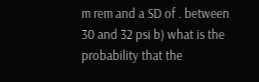m rem and a SD of . between 30 and 32 psi b) what is the probability that the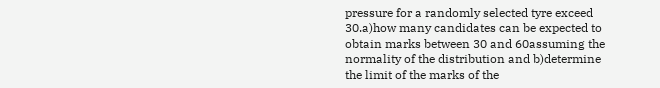pressure for a randomly selected tyre exceed 30.a)how many candidates can be expected to obtain marks between 30 and 60assuming the normality of the distribution and b)determine the limit of the marks of the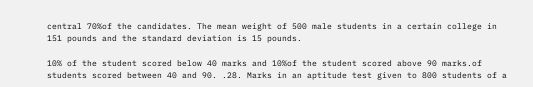central 70%of the candidates. The mean weight of 500 male students in a certain college in 151 pounds and the standard deviation is 15 pounds.

10% of the student scored below 40 marks and 10%of the student scored above 90 marks.of students scored between 40 and 90. .28. Marks in an aptitude test given to 800 students of a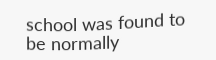school was found to be normally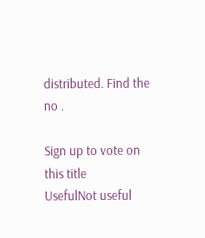distributed. Find the no .

Sign up to vote on this title
UsefulNot useful